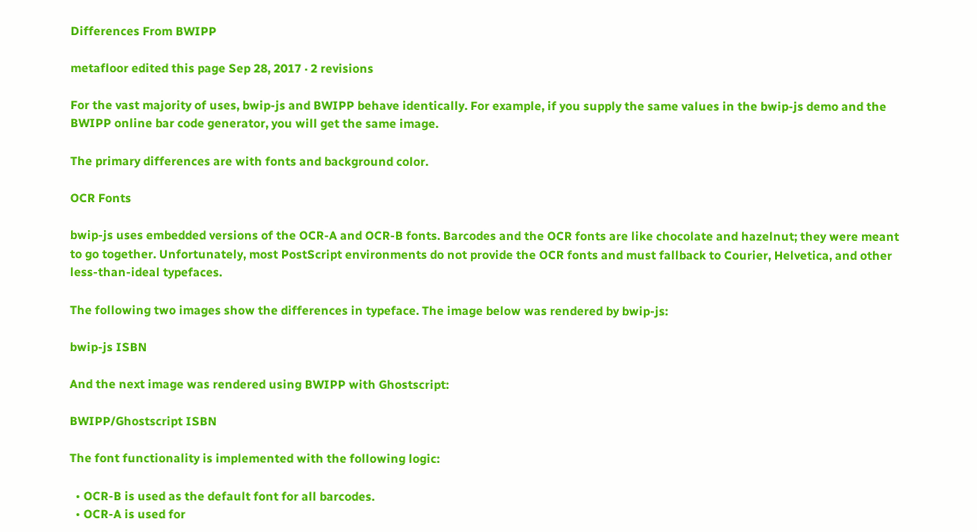Differences From BWIPP

metafloor edited this page Sep 28, 2017 · 2 revisions

For the vast majority of uses, bwip-js and BWIPP behave identically. For example, if you supply the same values in the bwip-js demo and the BWIPP online bar code generator, you will get the same image.

The primary differences are with fonts and background color.

OCR Fonts

bwip-js uses embedded versions of the OCR-A and OCR-B fonts. Barcodes and the OCR fonts are like chocolate and hazelnut; they were meant to go together. Unfortunately, most PostScript environments do not provide the OCR fonts and must fallback to Courier, Helvetica, and other less-than-ideal typefaces.

The following two images show the differences in typeface. The image below was rendered by bwip-js:

bwip-js ISBN

And the next image was rendered using BWIPP with Ghostscript:

BWIPP/Ghostscript ISBN

The font functionality is implemented with the following logic:

  • OCR-B is used as the default font for all barcodes.
  • OCR-A is used for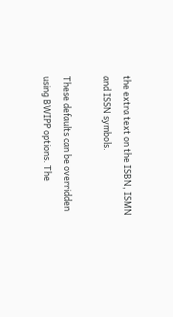the extra text on the ISBN, ISMN and ISSN symbols.

These defaults can be overridden using BWIPP options. The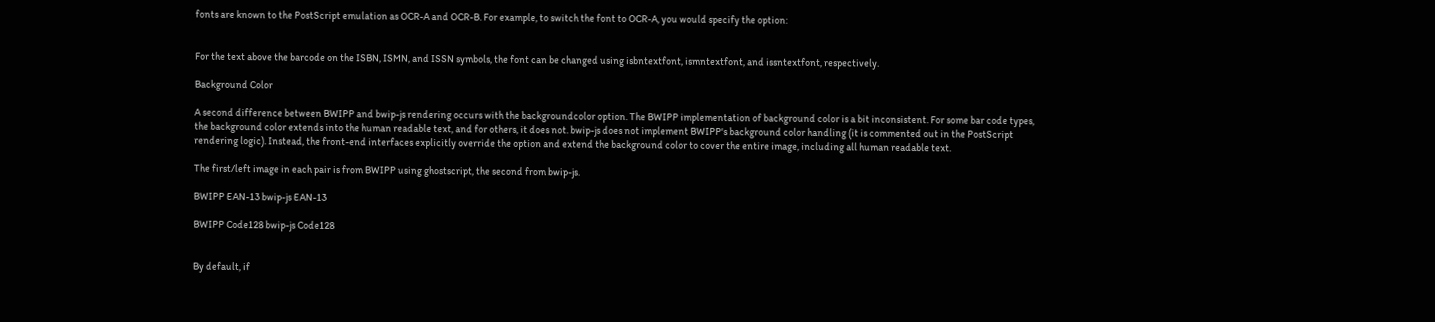fonts are known to the PostScript emulation as OCR-A and OCR-B. For example, to switch the font to OCR-A, you would specify the option:


For the text above the barcode on the ISBN, ISMN, and ISSN symbols, the font can be changed using isbntextfont, ismntextfont, and issntextfont, respectively.

Background Color

A second difference between BWIPP and bwip-js rendering occurs with the backgroundcolor option. The BWIPP implementation of background color is a bit inconsistent. For some bar code types, the background color extends into the human readable text, and for others, it does not. bwip-js does not implement BWIPP's background color handling (it is commented out in the PostScript rendering logic). Instead, the front-end interfaces explicitly override the option and extend the background color to cover the entire image, including all human readable text.

The first/left image in each pair is from BWIPP using ghostscript, the second from bwip-js.

BWIPP EAN-13 bwip-js EAN-13

BWIPP Code128 bwip-js Code128


By default, if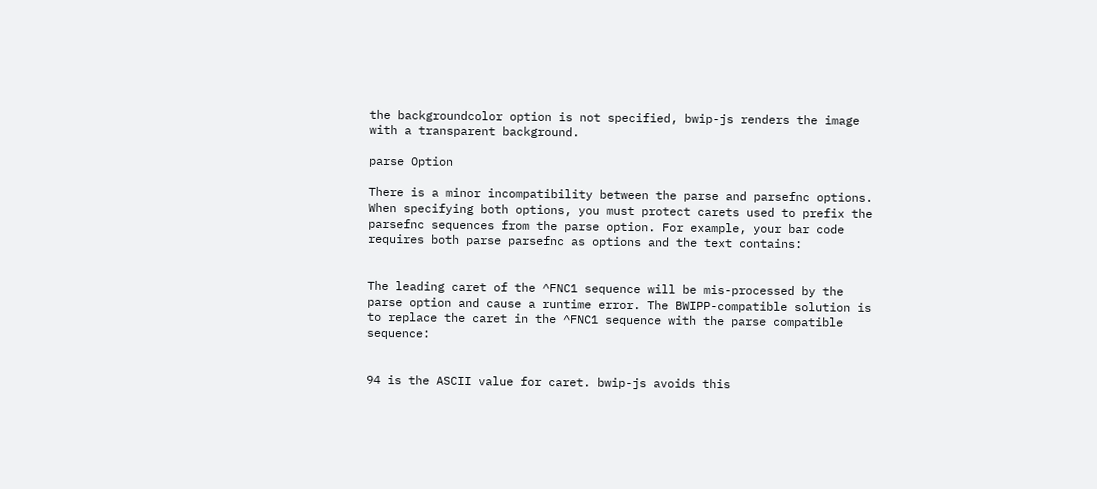the backgroundcolor option is not specified, bwip-js renders the image with a transparent background.

parse Option

There is a minor incompatibility between the parse and parsefnc options. When specifying both options, you must protect carets used to prefix the parsefnc sequences from the parse option. For example, your bar code requires both parse parsefnc as options and the text contains:


The leading caret of the ^FNC1 sequence will be mis-processed by the parse option and cause a runtime error. The BWIPP-compatible solution is to replace the caret in the ^FNC1 sequence with the parse compatible sequence:


94 is the ASCII value for caret. bwip-js avoids this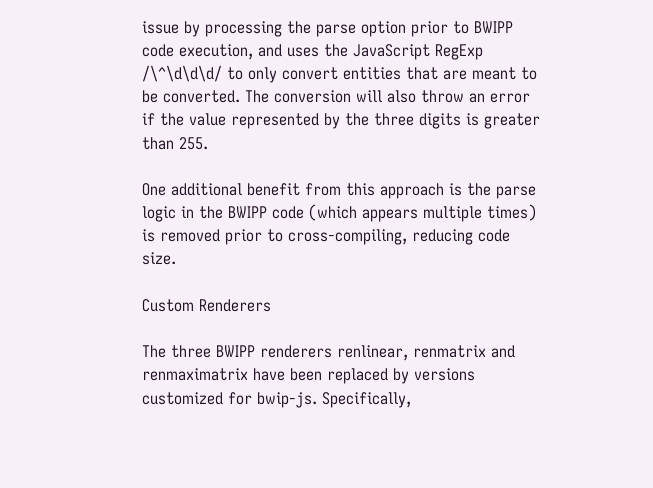issue by processing the parse option prior to BWIPP code execution, and uses the JavaScript RegExp /\^\d\d\d/ to only convert entities that are meant to be converted. The conversion will also throw an error if the value represented by the three digits is greater than 255.

One additional benefit from this approach is the parse logic in the BWIPP code (which appears multiple times) is removed prior to cross-compiling, reducing code size.

Custom Renderers

The three BWIPP renderers renlinear, renmatrix and renmaximatrix have been replaced by versions customized for bwip-js. Specifically,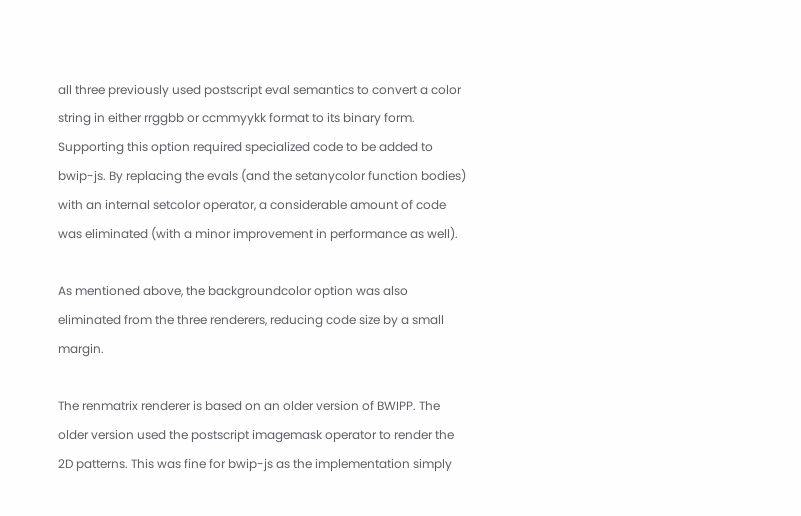all three previously used postscript eval semantics to convert a color string in either rrggbb or ccmmyykk format to its binary form. Supporting this option required specialized code to be added to bwip-js. By replacing the evals (and the setanycolor function bodies) with an internal setcolor operator, a considerable amount of code was eliminated (with a minor improvement in performance as well).

As mentioned above, the backgroundcolor option was also eliminated from the three renderers, reducing code size by a small margin.

The renmatrix renderer is based on an older version of BWIPP. The older version used the postscript imagemask operator to render the 2D patterns. This was fine for bwip-js as the implementation simply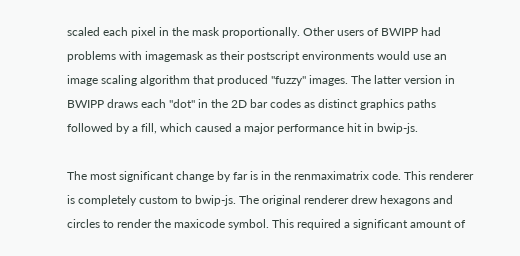scaled each pixel in the mask proportionally. Other users of BWIPP had problems with imagemask as their postscript environments would use an image scaling algorithm that produced "fuzzy" images. The latter version in BWIPP draws each "dot" in the 2D bar codes as distinct graphics paths followed by a fill, which caused a major performance hit in bwip-js.

The most significant change by far is in the renmaximatrix code. This renderer is completely custom to bwip-js. The original renderer drew hexagons and circles to render the maxicode symbol. This required a significant amount of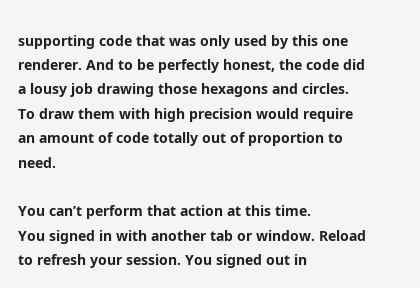supporting code that was only used by this one renderer. And to be perfectly honest, the code did a lousy job drawing those hexagons and circles. To draw them with high precision would require an amount of code totally out of proportion to need.

You can’t perform that action at this time.
You signed in with another tab or window. Reload to refresh your session. You signed out in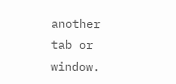another tab or window.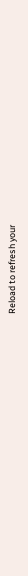Reload to refresh your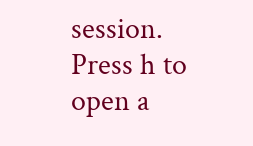session.
Press h to open a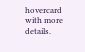hovercard with more details.